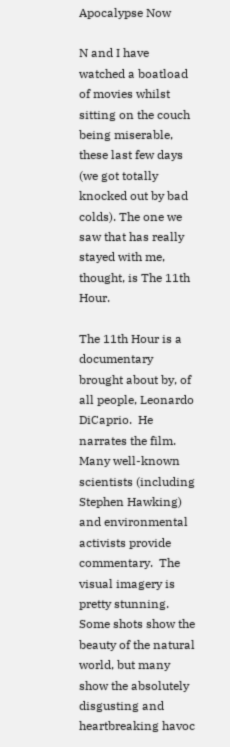Apocalypse Now

N and I have watched a boatload of movies whilst sitting on the couch being miserable, these last few days (we got totally knocked out by bad colds). The one we saw that has really stayed with me, thought, is The 11th Hour.

The 11th Hour is a documentary brought about by, of all people, Leonardo DiCaprio.  He narrates the film.  Many well-known scientists (including Stephen Hawking) and environmental activists provide commentary.  The visual imagery is pretty stunning.  Some shots show the beauty of the natural world, but many show the absolutely disgusting and heartbreaking havoc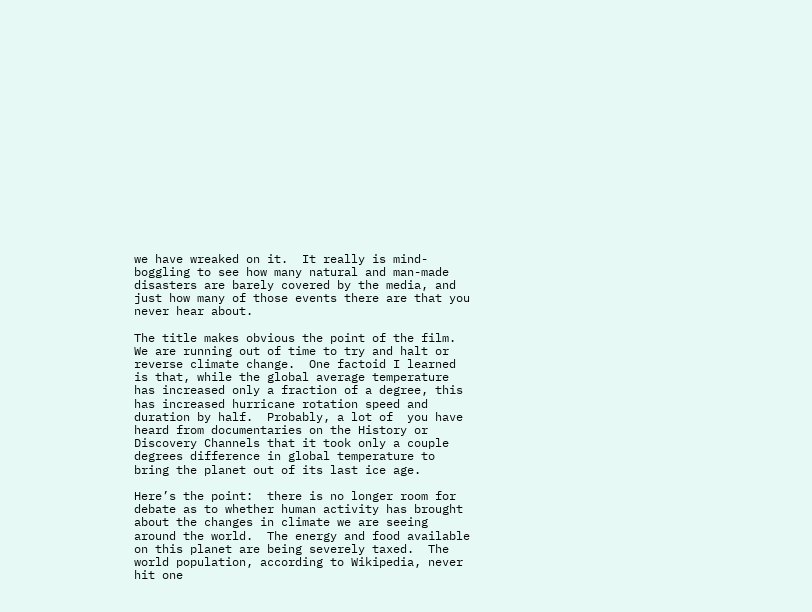we have wreaked on it.  It really is mind-boggling to see how many natural and man-made disasters are barely covered by the media, and just how many of those events there are that you never hear about.

The title makes obvious the point of the film.  We are running out of time to try and halt or reverse climate change.  One factoid I learned is that, while the global average temperature has increased only a fraction of a degree, this has increased hurricane rotation speed and duration by half.  Probably, a lot of  you have heard from documentaries on the History or Discovery Channels that it took only a couple degrees difference in global temperature to bring the planet out of its last ice age.

Here’s the point:  there is no longer room for debate as to whether human activity has brought about the changes in climate we are seeing around the world.  The energy and food available on this planet are being severely taxed.  The world population, according to Wikipedia, never hit one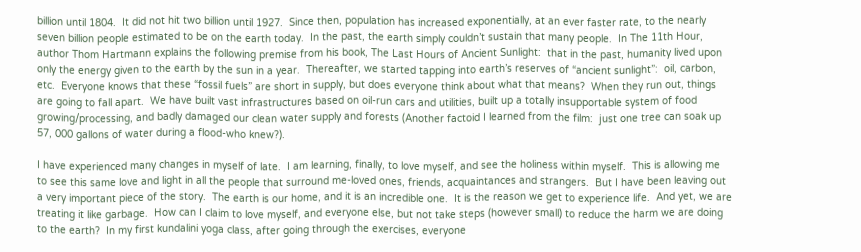billion until 1804.  It did not hit two billion until 1927.  Since then, population has increased exponentially, at an ever faster rate, to the nearly seven billion people estimated to be on the earth today.  In the past, the earth simply couldn’t sustain that many people.  In The 11th Hour, author Thom Hartmann explains the following premise from his book, The Last Hours of Ancient Sunlight:  that in the past, humanity lived upon only the energy given to the earth by the sun in a year.  Thereafter, we started tapping into earth’s reserves of “ancient sunlight”:  oil, carbon, etc.  Everyone knows that these “fossil fuels” are short in supply, but does everyone think about what that means?  When they run out, things are going to fall apart.  We have built vast infrastructures based on oil-run cars and utilities, built up a totally insupportable system of food growing/processing, and badly damaged our clean water supply and forests (Another factoid I learned from the film:  just one tree can soak up 57, 000 gallons of water during a flood-who knew?).

I have experienced many changes in myself of late.  I am learning, finally, to love myself, and see the holiness within myself.  This is allowing me to see this same love and light in all the people that surround me-loved ones, friends, acquaintances and strangers.  But I have been leaving out a very important piece of the story.  The earth is our home, and it is an incredible one.  It is the reason we get to experience life.  And yet, we are treating it like garbage.  How can I claim to love myself, and everyone else, but not take steps (however small) to reduce the harm we are doing to the earth?  In my first kundalini yoga class, after going through the exercises, everyone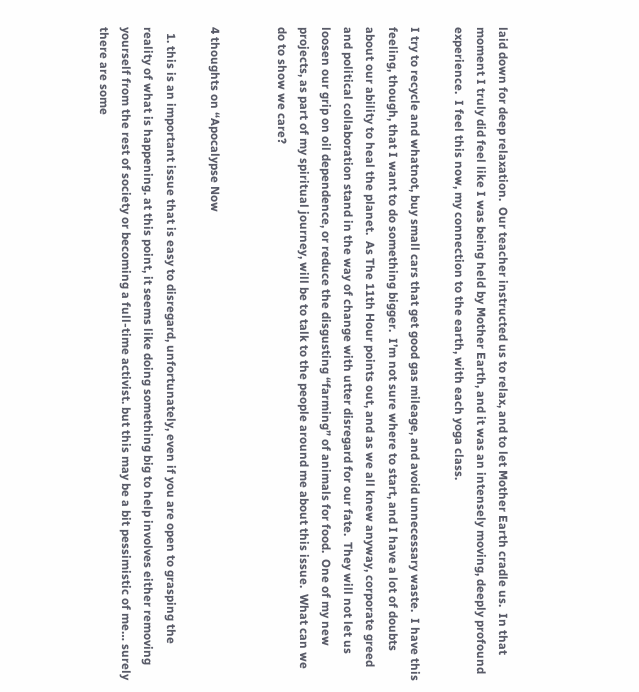laid down for deep relaxation.  Our teacher instructed us to relax, and to let Mother Earth cradle us.  In that moment I truly did feel like I was being held by Mother Earth, and it was an intensely moving, deeply profound experience.  I feel this now, my connection to the earth, with each yoga class.

I try to recycle and whatnot, buy small cars that get good gas mileage, and avoid unnecessary waste.  I have this feeling, though, that I want to do something bigger.  I’m not sure where to start, and I have a lot of doubts about our ability to heal the planet.  As The 11th Hour points out, and as we all knew anyway, corporate greed and political collaboration stand in the way of change with utter disregard for our fate.  They will not let us loosen our grip on oil dependence, or reduce the disgusting “farming” of animals for food.  One of my new projects, as part of my spiritual journey, will be to talk to the people around me about this issue.  What can we do to show we care?


4 thoughts on “Apocalypse Now

  1. this is an important issue that is easy to disregard, unfortunately, even if you are open to grasping the reality of what is happening. at this point, it seems like doing something big to help involves either removing yourself from the rest of society or becoming a full-time activist. but this may be a bit pessimistic of me… surely there are some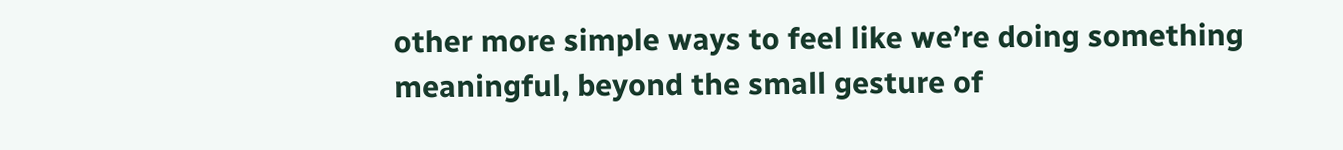other more simple ways to feel like we’re doing something meaningful, beyond the small gesture of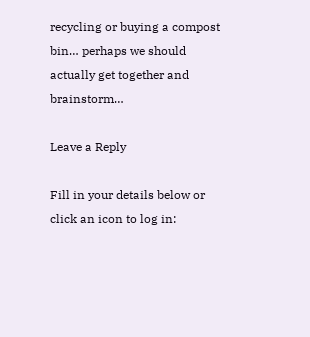recycling or buying a compost bin… perhaps we should actually get together and brainstorm…

Leave a Reply

Fill in your details below or click an icon to log in: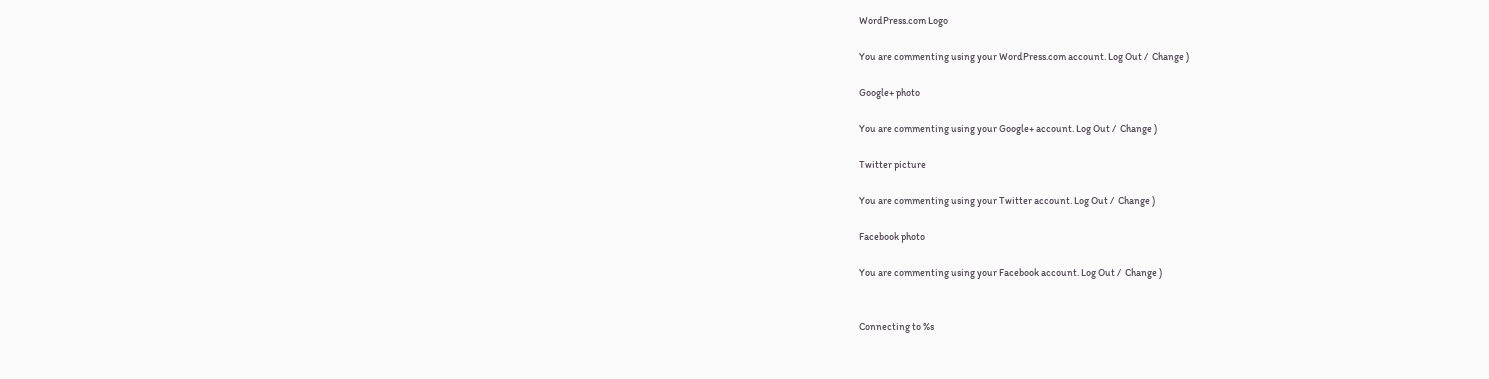WordPress.com Logo

You are commenting using your WordPress.com account. Log Out /  Change )

Google+ photo

You are commenting using your Google+ account. Log Out /  Change )

Twitter picture

You are commenting using your Twitter account. Log Out /  Change )

Facebook photo

You are commenting using your Facebook account. Log Out /  Change )


Connecting to %s